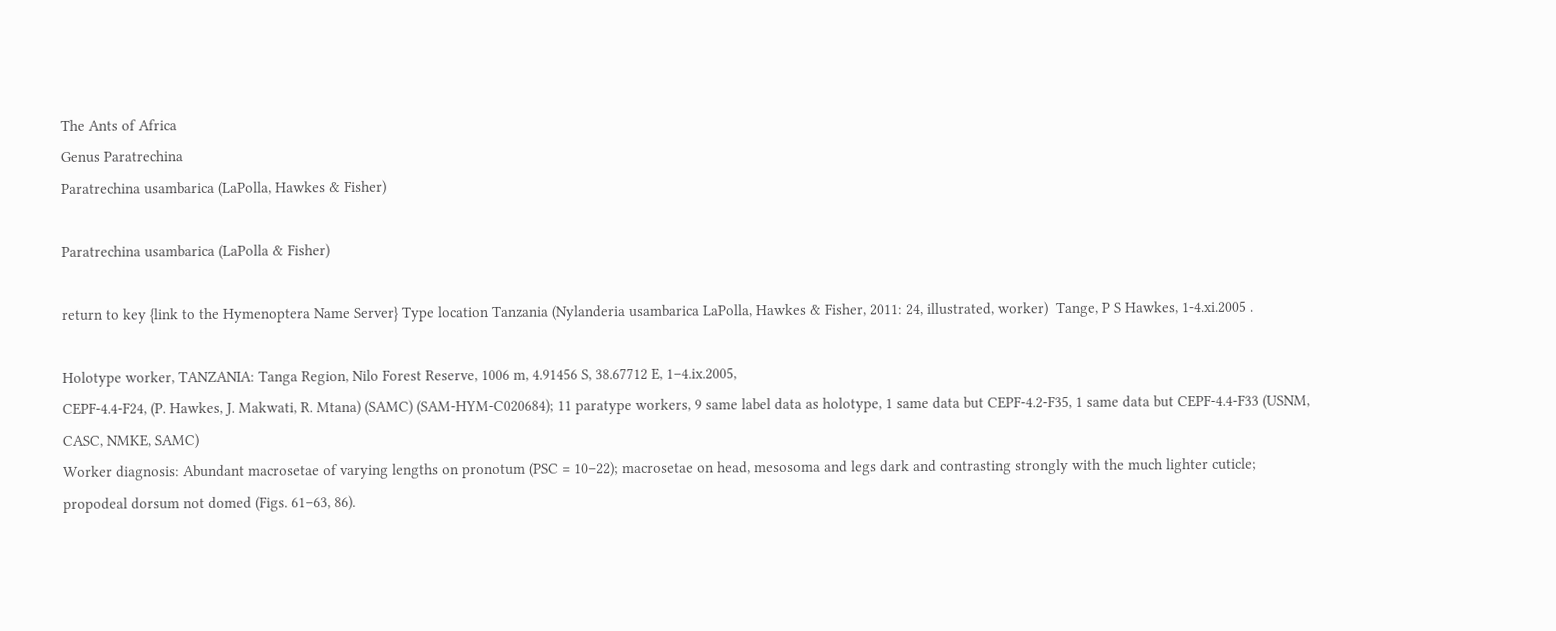The Ants of Africa
Genus Paratrechina
Paratrechina usambarica (LaPolla, Hawkes & Fisher)

Paratrechina usambarica (LaPolla & Fisher)

return to key {link to the Hymenoptera Name Server} Type location Tanzania (Nylanderia usambarica LaPolla, Hawkes & Fisher, 2011: 24, illustrated, worker)  Tange, P S Hawkes, 1-4.xi.2005 .

Holotype worker, TANZANIA: Tanga Region, Nilo Forest Reserve, 1006 m, 4.91456 S, 38.67712 E, 1–4.ix.2005,
CEPF-4.4-F24, (P. Hawkes, J. Makwati, R. Mtana) (SAMC) (SAM-HYM-C020684); 11 paratype workers, 9 same label data as holotype, 1 same data but CEPF-4.2-F35, 1 same data but CEPF-4.4-F33 (USNM, CASC, NMKE, SAMC)
Worker diagnosis: Abundant macrosetae of varying lengths on pronotum (PSC = 10–22); macrosetae on head, mesosoma and legs dark and contrasting strongly with the much lighter cuticle; propodeal dorsum not domed (Figs. 61–63, 86).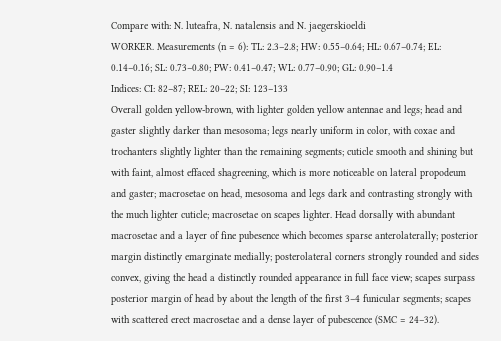Compare with: N. luteafra, N. natalensis and N. jaegerskioeldi
WORKER. Measurements (n = 6): TL: 2.3–2.8; HW: 0.55–0.64; HL: 0.67–0.74; EL: 0.14–0.16; SL: 0.73–0.80; PW: 0.41–0.47; WL: 0.77–0.90; GL: 0.90–1.4
Indices: CI: 82–87; REL: 20–22; SI: 123–133
Overall golden yellow-brown, with lighter golden yellow antennae and legs; head and gaster slightly darker than mesosoma; legs nearly uniform in color, with coxae and trochanters slightly lighter than the remaining segments; cuticle smooth and shining but with faint, almost effaced shagreening, which is more noticeable on lateral propodeum and gaster; macrosetae on head, mesosoma and legs dark and contrasting strongly with the much lighter cuticle; macrosetae on scapes lighter. Head dorsally with abundant macrosetae and a layer of fine pubesence which becomes sparse anterolaterally; posterior margin distinctly emarginate medially; posterolateral corners strongly rounded and sides convex, giving the head a distinctly rounded appearance in full face view; scapes surpass posterior margin of head by about the length of the first 3–4 funicular segments; scapes with scattered erect macrosetae and a dense layer of pubescence (SMC = 24–32).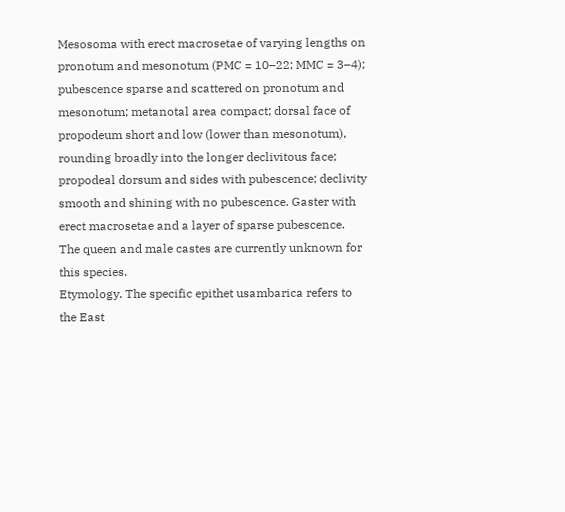Mesosoma with erect macrosetae of varying lengths on pronotum and mesonotum (PMC = 10–22; MMC = 3–4); pubescence sparse and scattered on pronotum and mesonotum; metanotal area compact; dorsal face of propodeum short and low (lower than mesonotum), rounding broadly into the longer declivitous face; propodeal dorsum and sides with pubescence; declivity smooth and shining with no pubescence. Gaster with erect macrosetae and a layer of sparse pubescence.
The queen and male castes are currently unknown for this species.
Etymology. The specific epithet usambarica refers to the East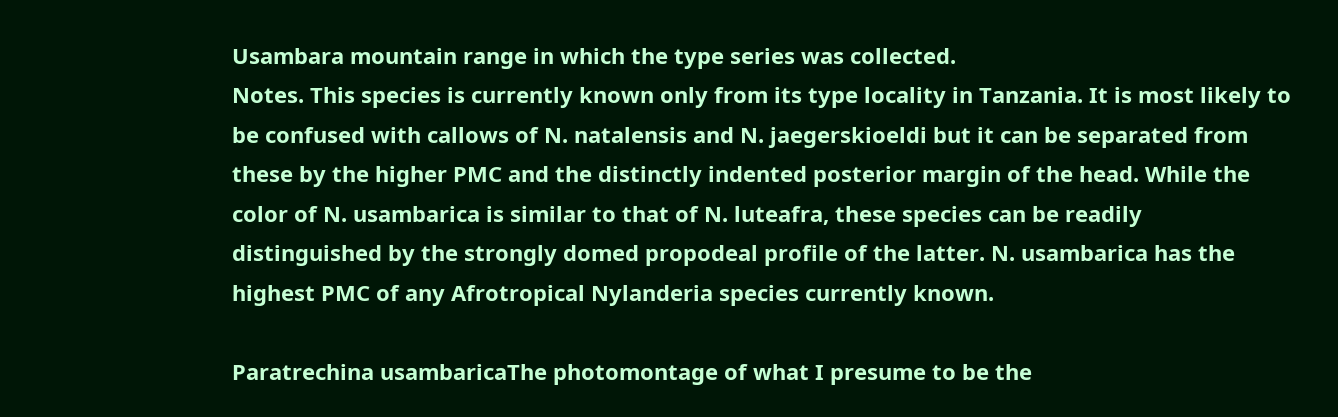Usambara mountain range in which the type series was collected.
Notes. This species is currently known only from its type locality in Tanzania. It is most likely to be confused with callows of N. natalensis and N. jaegerskioeldi but it can be separated from these by the higher PMC and the distinctly indented posterior margin of the head. While the color of N. usambarica is similar to that of N. luteafra, these species can be readily distinguished by the strongly domed propodeal profile of the latter. N. usambarica has the highest PMC of any Afrotropical Nylanderia species currently known.

Paratrechina usambaricaThe photomontage of what I presume to be the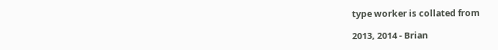type worker is collated from

2013, 2014 - Brian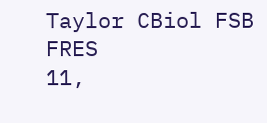Taylor CBiol FSB FRES
11,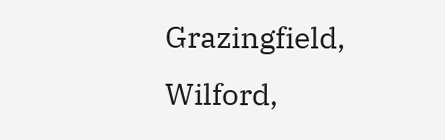Grazingfield, Wilford,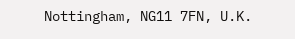Nottingham, NG11 7FN, U.K.